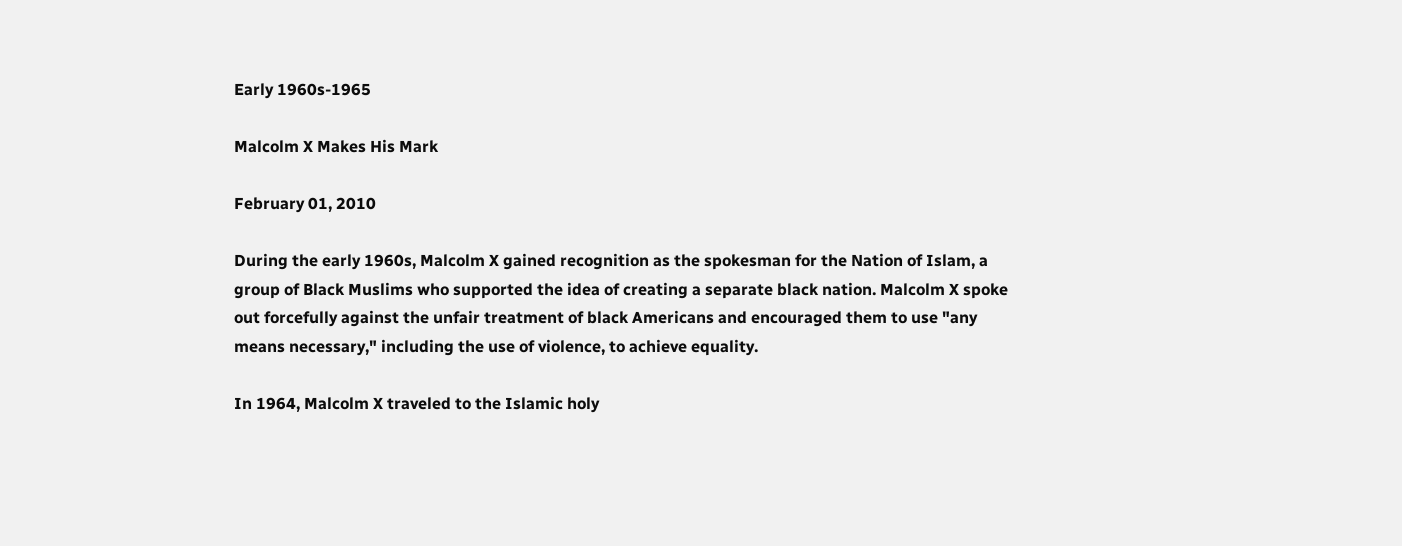Early 1960s-1965

Malcolm X Makes His Mark

February 01, 2010

During the early 1960s, Malcolm X gained recognition as the spokesman for the Nation of Islam, a group of Black Muslims who supported the idea of creating a separate black nation. Malcolm X spoke out forcefully against the unfair treatment of black Americans and encouraged them to use "any means necessary," including the use of violence, to achieve equality.

In 1964, Malcolm X traveled to the Islamic holy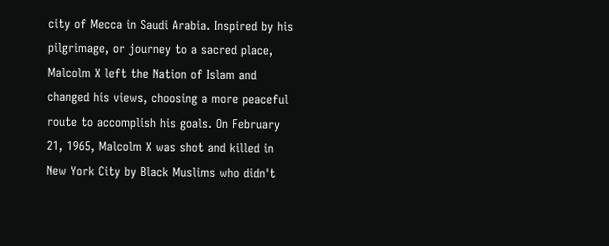city of Mecca in Saudi Arabia. Inspired by his pilgrimage, or journey to a sacred place, Malcolm X left the Nation of Islam and changed his views, choosing a more peaceful route to accomplish his goals. On February 21, 1965, Malcolm X was shot and killed in New York City by Black Muslims who didn't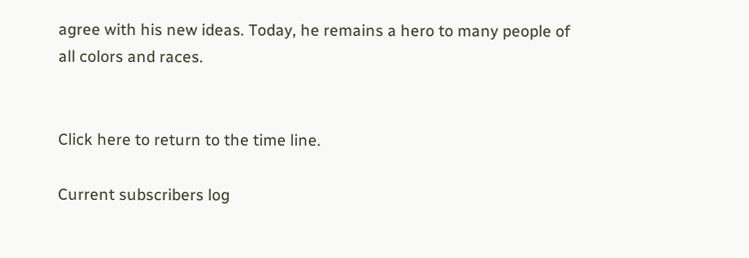agree with his new ideas. Today, he remains a hero to many people of all colors and races.


Click here to return to the time line.

Current subscribers log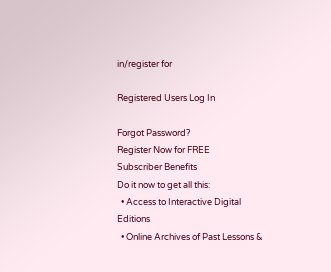in/register for

Registered Users Log In

Forgot Password?
Register Now for FREE
Subscriber Benefits
Do it now to get all this:
  • Access to Interactive Digital Editions
  • Online Archives of Past Lessons &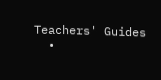Teachers' Guides
  •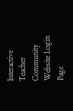Interactive Teacher Community
Website Login Page